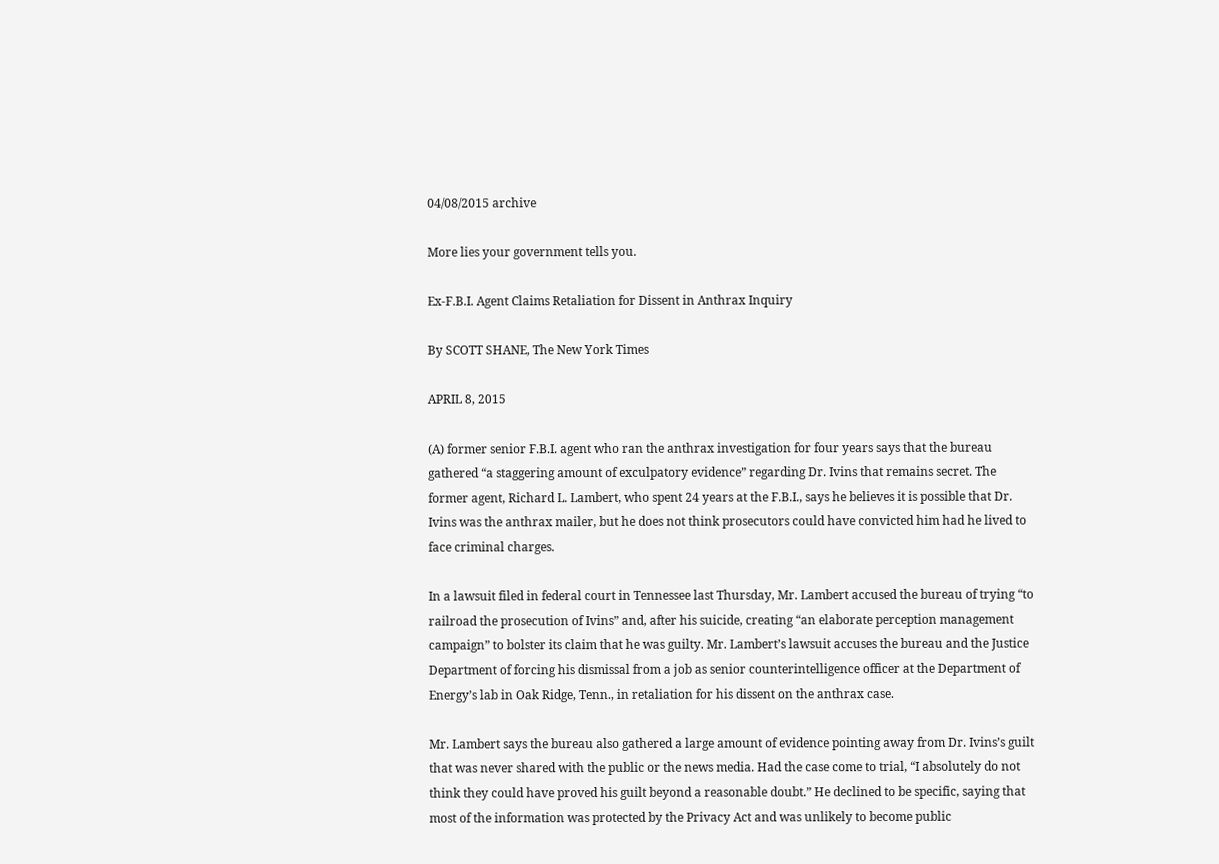04/08/2015 archive

More lies your government tells you.

Ex-F.B.I. Agent Claims Retaliation for Dissent in Anthrax Inquiry

By SCOTT SHANE, The New York Times

APRIL 8, 2015

(A) former senior F.B.I. agent who ran the anthrax investigation for four years says that the bureau gathered “a staggering amount of exculpatory evidence” regarding Dr. Ivins that remains secret. The former agent, Richard L. Lambert, who spent 24 years at the F.B.I., says he believes it is possible that Dr. Ivins was the anthrax mailer, but he does not think prosecutors could have convicted him had he lived to face criminal charges.

In a lawsuit filed in federal court in Tennessee last Thursday, Mr. Lambert accused the bureau of trying “to railroad the prosecution of Ivins” and, after his suicide, creating “an elaborate perception management campaign” to bolster its claim that he was guilty. Mr. Lambert’s lawsuit accuses the bureau and the Justice Department of forcing his dismissal from a job as senior counterintelligence officer at the Department of Energy’s lab in Oak Ridge, Tenn., in retaliation for his dissent on the anthrax case.

Mr. Lambert says the bureau also gathered a large amount of evidence pointing away from Dr. Ivins’s guilt that was never shared with the public or the news media. Had the case come to trial, “I absolutely do not think they could have proved his guilt beyond a reasonable doubt.” He declined to be specific, saying that most of the information was protected by the Privacy Act and was unlikely to become public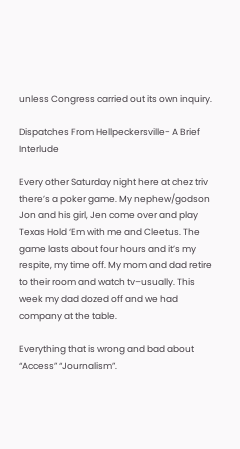unless Congress carried out its own inquiry.

Dispatches From Hellpeckersville- A Brief Interlude

Every other Saturday night here at chez triv there’s a poker game. My nephew/godson Jon and his girl, Jen come over and play Texas Hold ‘Em with me and Cleetus. The game lasts about four hours and it’s my respite, my time off. My mom and dad retire to their room and watch tv–usually. This week my dad dozed off and we had company at the table.

Everything that is wrong and bad about “Access” “Journalism”.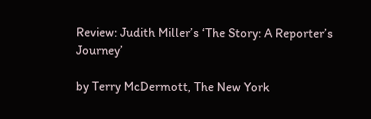Review: Judith Miller’s ‘The Story: A Reporter’s Journey’

by Terry McDermott, The New York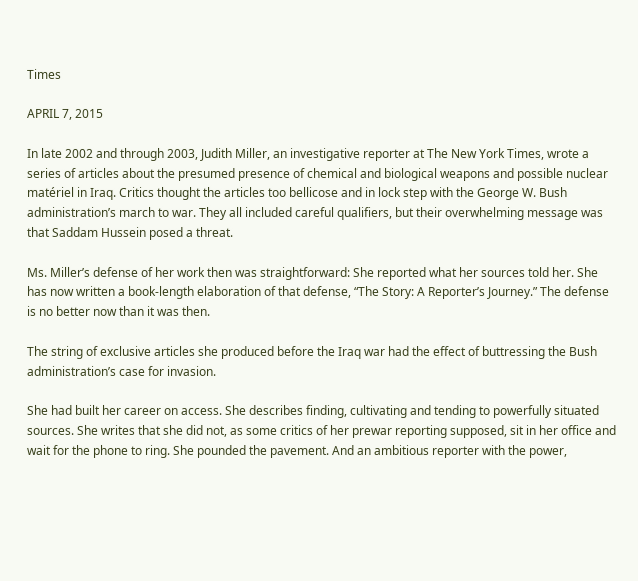Times

APRIL 7, 2015

In late 2002 and through 2003, Judith Miller, an investigative reporter at The New York Times, wrote a series of articles about the presumed presence of chemical and biological weapons and possible nuclear matériel in Iraq. Critics thought the articles too bellicose and in lock step with the George W. Bush administration’s march to war. They all included careful qualifiers, but their overwhelming message was that Saddam Hussein posed a threat.

Ms. Miller’s defense of her work then was straightforward: She reported what her sources told her. She has now written a book-length elaboration of that defense, “The Story: A Reporter’s Journey.” The defense is no better now than it was then.

The string of exclusive articles she produced before the Iraq war had the effect of buttressing the Bush administration’s case for invasion.

She had built her career on access. She describes finding, cultivating and tending to powerfully situated sources. She writes that she did not, as some critics of her prewar reporting supposed, sit in her office and wait for the phone to ring. She pounded the pavement. And an ambitious reporter with the power,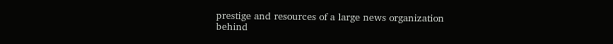prestige and resources of a large news organization behind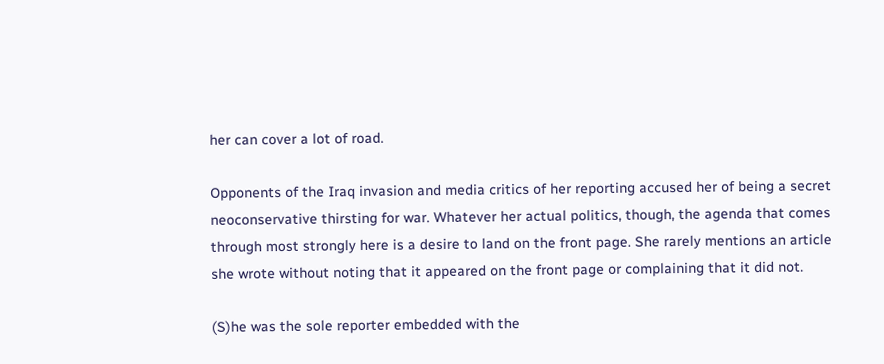her can cover a lot of road.

Opponents of the Iraq invasion and media critics of her reporting accused her of being a secret neoconservative thirsting for war. Whatever her actual politics, though, the agenda that comes through most strongly here is a desire to land on the front page. She rarely mentions an article she wrote without noting that it appeared on the front page or complaining that it did not.

(S)he was the sole reporter embedded with the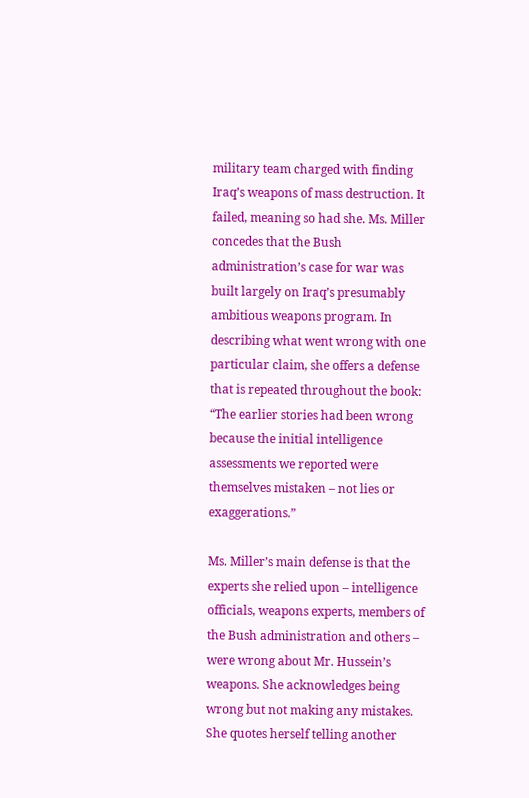military team charged with finding Iraq’s weapons of mass destruction. It failed, meaning so had she. Ms. Miller concedes that the Bush administration’s case for war was built largely on Iraq’s presumably ambitious weapons program. In describing what went wrong with one particular claim, she offers a defense that is repeated throughout the book: “The earlier stories had been wrong because the initial intelligence assessments we reported were themselves mistaken – not lies or exaggerations.”

Ms. Miller’s main defense is that the experts she relied upon – intelligence officials, weapons experts, members of the Bush administration and others – were wrong about Mr. Hussein’s weapons. She acknowledges being wrong but not making any mistakes. She quotes herself telling another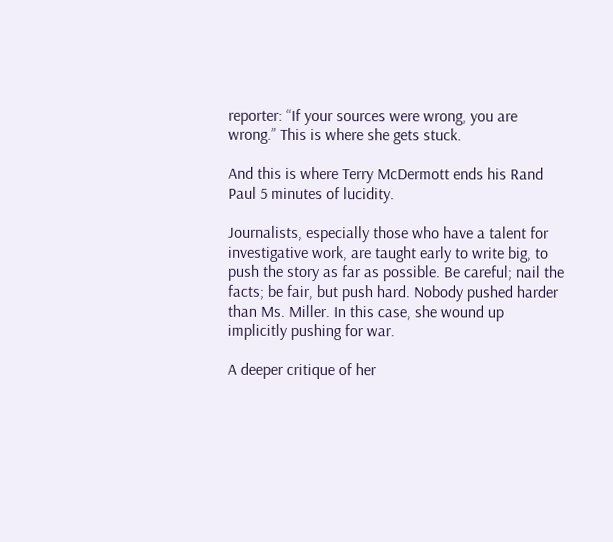reporter: “If your sources were wrong, you are wrong.” This is where she gets stuck.

And this is where Terry McDermott ends his Rand Paul 5 minutes of lucidity.

Journalists, especially those who have a talent for investigative work, are taught early to write big, to push the story as far as possible. Be careful; nail the facts; be fair, but push hard. Nobody pushed harder than Ms. Miller. In this case, she wound up implicitly pushing for war.

A deeper critique of her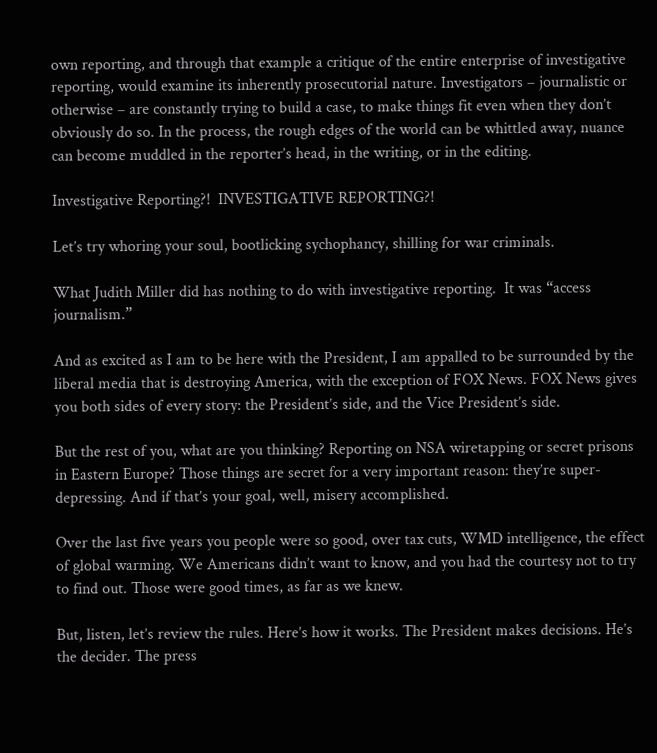own reporting, and through that example a critique of the entire enterprise of investigative reporting, would examine its inherently prosecutorial nature. Investigators – journalistic or otherwise – are constantly trying to build a case, to make things fit even when they don’t obviously do so. In the process, the rough edges of the world can be whittled away, nuance can become muddled in the reporter’s head, in the writing, or in the editing.

Investigative Reporting?!  INVESTIGATIVE REPORTING?!

Let’s try whoring your soul, bootlicking sychophancy, shilling for war criminals.

What Judith Miller did has nothing to do with investigative reporting.  It was “access journalism.”

And as excited as I am to be here with the President, I am appalled to be surrounded by the liberal media that is destroying America, with the exception of FOX News. FOX News gives you both sides of every story: the President’s side, and the Vice President’s side.

But the rest of you, what are you thinking? Reporting on NSA wiretapping or secret prisons in Eastern Europe? Those things are secret for a very important reason: they’re super-depressing. And if that’s your goal, well, misery accomplished.

Over the last five years you people were so good, over tax cuts, WMD intelligence, the effect of global warming. We Americans didn’t want to know, and you had the courtesy not to try to find out. Those were good times, as far as we knew.

But, listen, let’s review the rules. Here’s how it works. The President makes decisions. He’s the decider. The press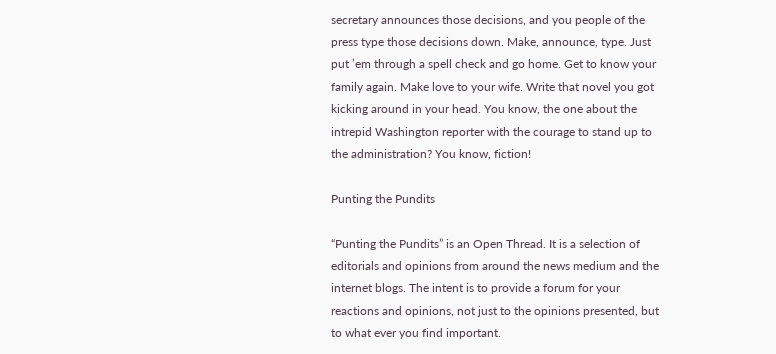secretary announces those decisions, and you people of the press type those decisions down. Make, announce, type. Just put ’em through a spell check and go home. Get to know your family again. Make love to your wife. Write that novel you got kicking around in your head. You know, the one about the intrepid Washington reporter with the courage to stand up to the administration? You know, fiction!

Punting the Pundits

“Punting the Pundits” is an Open Thread. It is a selection of editorials and opinions from around the news medium and the internet blogs. The intent is to provide a forum for your reactions and opinions, not just to the opinions presented, but to what ever you find important.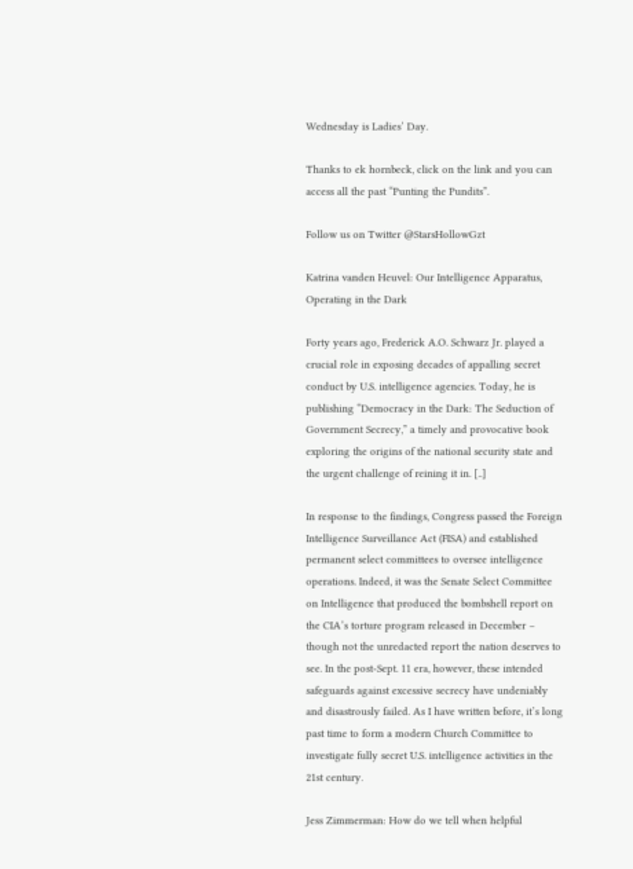Wednesday is Ladies’ Day.

Thanks to ek hornbeck, click on the link and you can access all the past “Punting the Pundits”.

Follow us on Twitter @StarsHollowGzt

Katrina vanden Heuvel: Our Intelligence Apparatus, Operating in the Dark

Forty years ago, Frederick A.O. Schwarz Jr. played a crucial role in exposing decades of appalling secret conduct by U.S. intelligence agencies. Today, he is publishing “Democracy in the Dark: The Seduction of Government Secrecy,” a timely and provocative book exploring the origins of the national security state and the urgent challenge of reining it in. [..]

In response to the findings, Congress passed the Foreign Intelligence Surveillance Act (FISA) and established permanent select committees to oversee intelligence operations. Indeed, it was the Senate Select Committee on Intelligence that produced the bombshell report on the CIA’s torture program released in December – though not the unredacted report the nation deserves to see. In the post-Sept. 11 era, however, these intended safeguards against excessive secrecy have undeniably and disastrously failed. As I have written before, it’s long past time to form a modern Church Committee to investigate fully secret U.S. intelligence activities in the 21st century.

Jess Zimmerman: How do we tell when helpful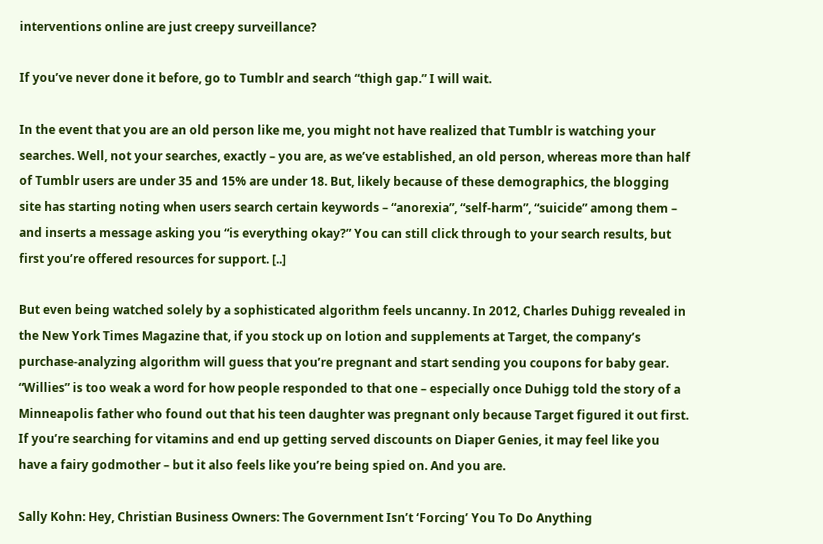interventions online are just creepy surveillance?

If you’ve never done it before, go to Tumblr and search “thigh gap.” I will wait.

In the event that you are an old person like me, you might not have realized that Tumblr is watching your searches. Well, not your searches, exactly – you are, as we’ve established, an old person, whereas more than half of Tumblr users are under 35 and 15% are under 18. But, likely because of these demographics, the blogging site has starting noting when users search certain keywords – “anorexia”, “self-harm”, “suicide” among them – and inserts a message asking you “is everything okay?” You can still click through to your search results, but first you’re offered resources for support. [..]

But even being watched solely by a sophisticated algorithm feels uncanny. In 2012, Charles Duhigg revealed in the New York Times Magazine that, if you stock up on lotion and supplements at Target, the company’s purchase-analyzing algorithm will guess that you’re pregnant and start sending you coupons for baby gear. “Willies” is too weak a word for how people responded to that one – especially once Duhigg told the story of a Minneapolis father who found out that his teen daughter was pregnant only because Target figured it out first. If you’re searching for vitamins and end up getting served discounts on Diaper Genies, it may feel like you have a fairy godmother – but it also feels like you’re being spied on. And you are.

Sally Kohn: Hey, Christian Business Owners: The Government Isn’t ‘Forcing’ You To Do Anything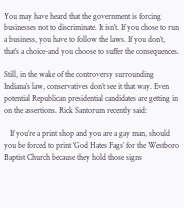You may have heard that the government is forcing businesses not to discriminate. It isn’t. If you chose to run a business, you have to follow the laws. If you don’t, that’s a choice-and you choose to suffer the consequences.

Still, in the wake of the controversy surrounding Indiana’s law, conservatives don’t see it that way. Even potential Republican presidential candidates are getting in on the assertions. Rick Santorum recently said:

   If you’re a print shop and you are a gay man, should you be forced to print ‘God Hates Fags’ for the Westboro Baptist Church because they hold those signs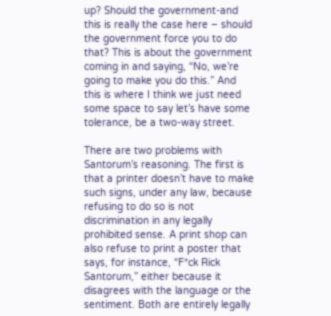up? Should the government-and this is really the case here – should the government force you to do that? This is about the government coming in and saying, “No, we’re going to make you do this.” And this is where I think we just need some space to say let’s have some tolerance, be a two-way street.

There are two problems with Santorum’s reasoning. The first is that a printer doesn’t have to make such signs, under any law, because refusing to do so is not discrimination in any legally prohibited sense. A print shop can also refuse to print a poster that says, for instance, “F*ck Rick Santorum,” either because it disagrees with the language or the sentiment. Both are entirely legally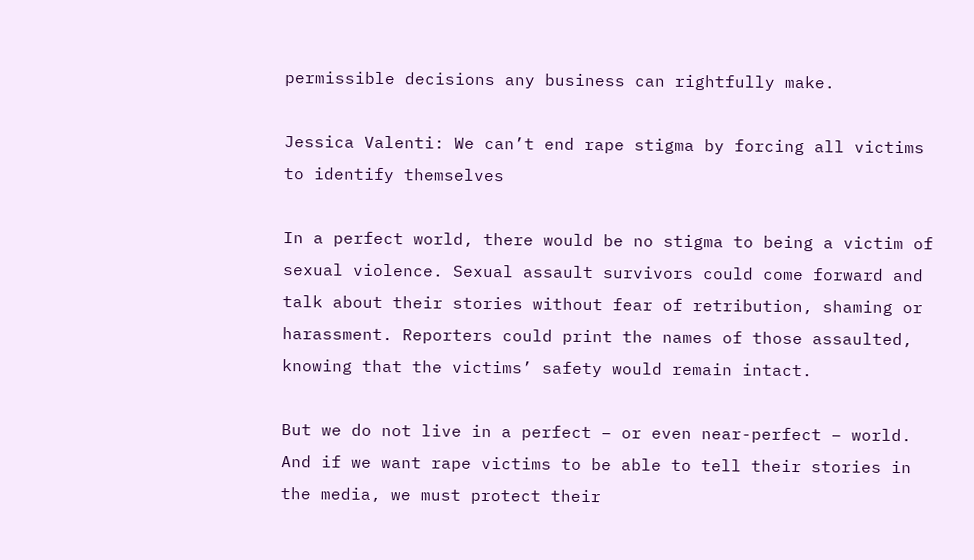permissible decisions any business can rightfully make.

Jessica Valenti: We can’t end rape stigma by forcing all victims to identify themselves

In a perfect world, there would be no stigma to being a victim of sexual violence. Sexual assault survivors could come forward and talk about their stories without fear of retribution, shaming or harassment. Reporters could print the names of those assaulted, knowing that the victims’ safety would remain intact.

But we do not live in a perfect – or even near-perfect – world. And if we want rape victims to be able to tell their stories in the media, we must protect their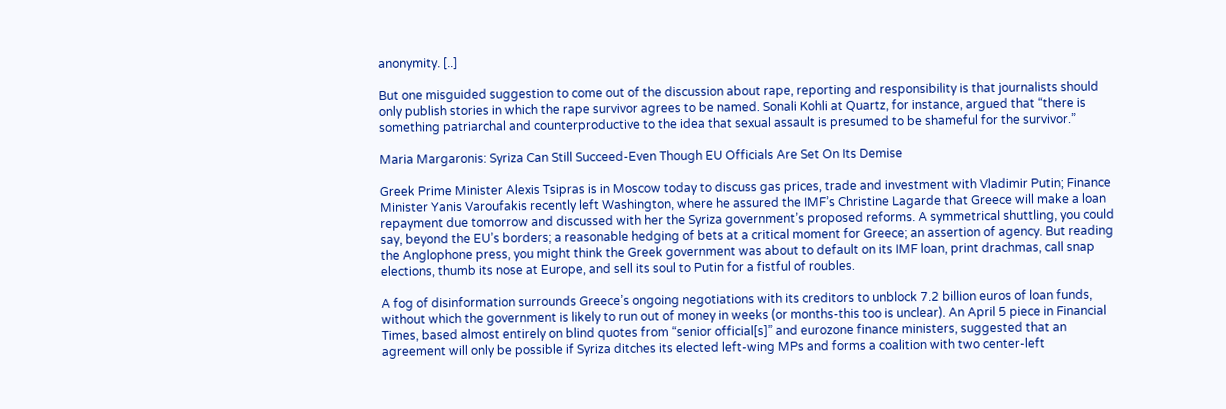anonymity. [..]

But one misguided suggestion to come out of the discussion about rape, reporting and responsibility is that journalists should only publish stories in which the rape survivor agrees to be named. Sonali Kohli at Quartz, for instance, argued that “there is something patriarchal and counterproductive to the idea that sexual assault is presumed to be shameful for the survivor.”

Maria Margaronis: Syriza Can Still Succeed-Even Though EU Officials Are Set On Its Demise

Greek Prime Minister Alexis Tsipras is in Moscow today to discuss gas prices, trade and investment with Vladimir Putin; Finance Minister Yanis Varoufakis recently left Washington, where he assured the IMF’s Christine Lagarde that Greece will make a loan repayment due tomorrow and discussed with her the Syriza government’s proposed reforms. A symmetrical shuttling, you could say, beyond the EU’s borders; a reasonable hedging of bets at a critical moment for Greece; an assertion of agency. But reading the Anglophone press, you might think the Greek government was about to default on its IMF loan, print drachmas, call snap elections, thumb its nose at Europe, and sell its soul to Putin for a fistful of roubles.

A fog of disinformation surrounds Greece’s ongoing negotiations with its creditors to unblock 7.2 billion euros of loan funds, without which the government is likely to run out of money in weeks (or months-this too is unclear). An April 5 piece in Financial Times, based almost entirely on blind quotes from “senior official[s]” and eurozone finance ministers, suggested that an agreement will only be possible if Syriza ditches its elected left-wing MPs and forms a coalition with two center-left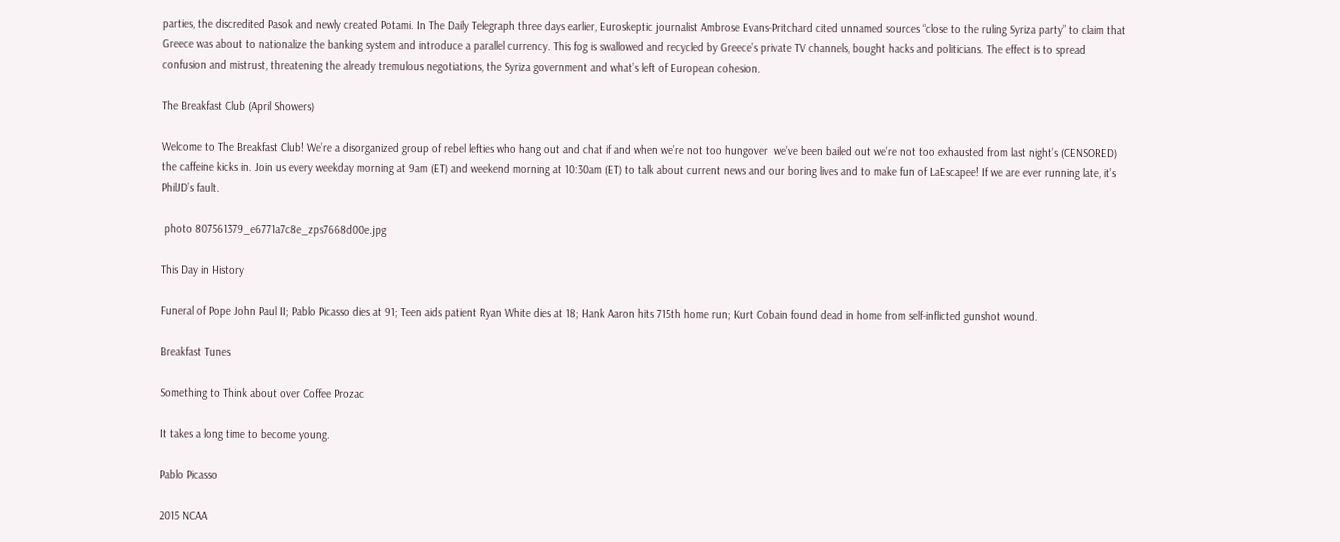parties, the discredited Pasok and newly created Potami. In The Daily Telegraph three days earlier, Euroskeptic journalist Ambrose Evans-Pritchard cited unnamed sources “close to the ruling Syriza party” to claim that Greece was about to nationalize the banking system and introduce a parallel currency. This fog is swallowed and recycled by Greece’s private TV channels, bought hacks and politicians. The effect is to spread confusion and mistrust, threatening the already tremulous negotiations, the Syriza government and what’s left of European cohesion.

The Breakfast Club (April Showers)

Welcome to The Breakfast Club! We’re a disorganized group of rebel lefties who hang out and chat if and when we’re not too hungover  we’ve been bailed out we’re not too exhausted from last night’s (CENSORED) the caffeine kicks in. Join us every weekday morning at 9am (ET) and weekend morning at 10:30am (ET) to talk about current news and our boring lives and to make fun of LaEscapee! If we are ever running late, it’s PhilJD’s fault.

 photo 807561379_e6771a7c8e_zps7668d00e.jpg

This Day in History

Funeral of Pope John Paul II; Pablo Picasso dies at 91; Teen aids patient Ryan White dies at 18; Hank Aaron hits 715th home run; Kurt Cobain found dead in home from self-inflicted gunshot wound.

Breakfast Tunes

Something to Think about over Coffee Prozac

It takes a long time to become young.

Pablo Picasso

2015 NCAA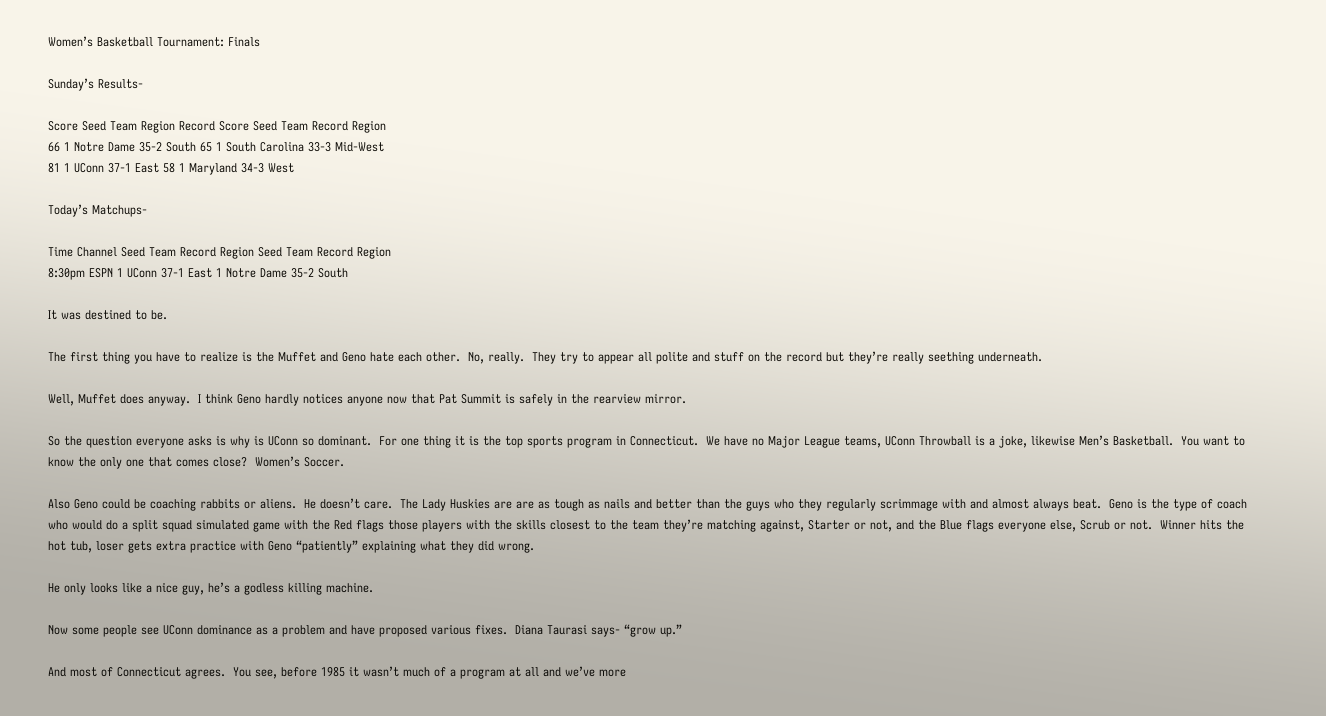Women’s Basketball Tournament: Finals

Sunday’s Results-

Score Seed Team Region Record Score Seed Team Record Region
66 1 Notre Dame 35-2 South 65 1 South Carolina 33-3 Mid-West
81 1 UConn 37-1 East 58 1 Maryland 34-3 West

Today’s Matchups-

Time Channel Seed Team Record Region Seed Team Record Region
8:30pm ESPN 1 UConn 37-1 East 1 Notre Dame 35-2 South

It was destined to be.

The first thing you have to realize is the Muffet and Geno hate each other.  No, really.  They try to appear all polite and stuff on the record but they’re really seething underneath.

Well, Muffet does anyway.  I think Geno hardly notices anyone now that Pat Summit is safely in the rearview mirror.

So the question everyone asks is why is UConn so dominant.  For one thing it is the top sports program in Connecticut.  We have no Major League teams, UConn Throwball is a joke, likewise Men’s Basketball.  You want to know the only one that comes close?  Women’s Soccer.

Also Geno could be coaching rabbits or aliens.  He doesn’t care.  The Lady Huskies are are as tough as nails and better than the guys who they regularly scrimmage with and almost always beat.  Geno is the type of coach who would do a split squad simulated game with the Red flags those players with the skills closest to the team they’re matching against, Starter or not, and the Blue flags everyone else, Scrub or not.  Winner hits the hot tub, loser gets extra practice with Geno “patiently” explaining what they did wrong.

He only looks like a nice guy, he’s a godless killing machine.

Now some people see UConn dominance as a problem and have proposed various fixes.  Diana Taurasi says- “grow up.”

And most of Connecticut agrees.  You see, before 1985 it wasn’t much of a program at all and we’ve more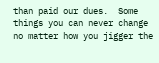than paid our dues.  Some things you can never change no matter how you jigger the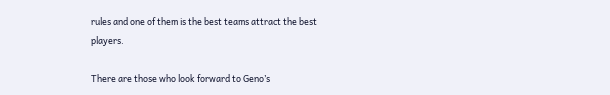rules and one of them is the best teams attract the best players.

There are those who look forward to Geno’s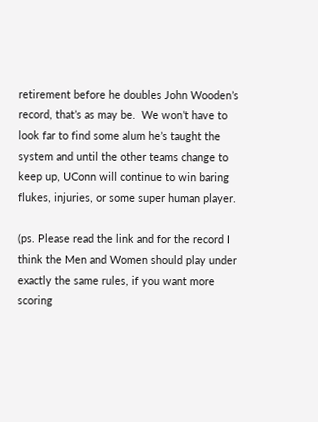retirement before he doubles John Wooden’s record, that’s as may be.  We won’t have to look far to find some alum he’s taught the system and until the other teams change to keep up, UConn will continue to win baring flukes, injuries, or some super human player.

(ps. Please read the link and for the record I think the Men and Women should play under exactly the same rules, if you want more scoring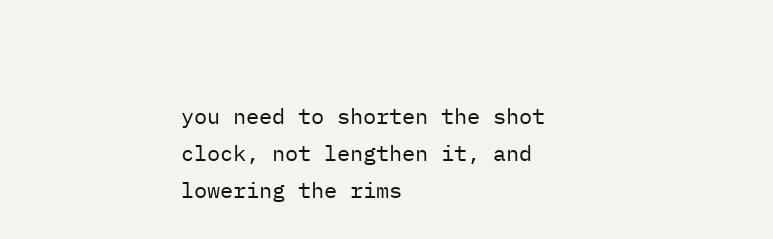you need to shorten the shot clock, not lengthen it, and lowering the rims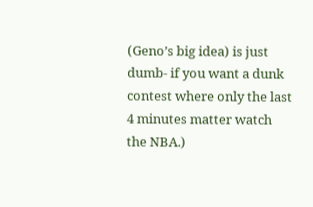(Geno’s big idea) is just dumb- if you want a dunk contest where only the last 4 minutes matter watch the NBA.)